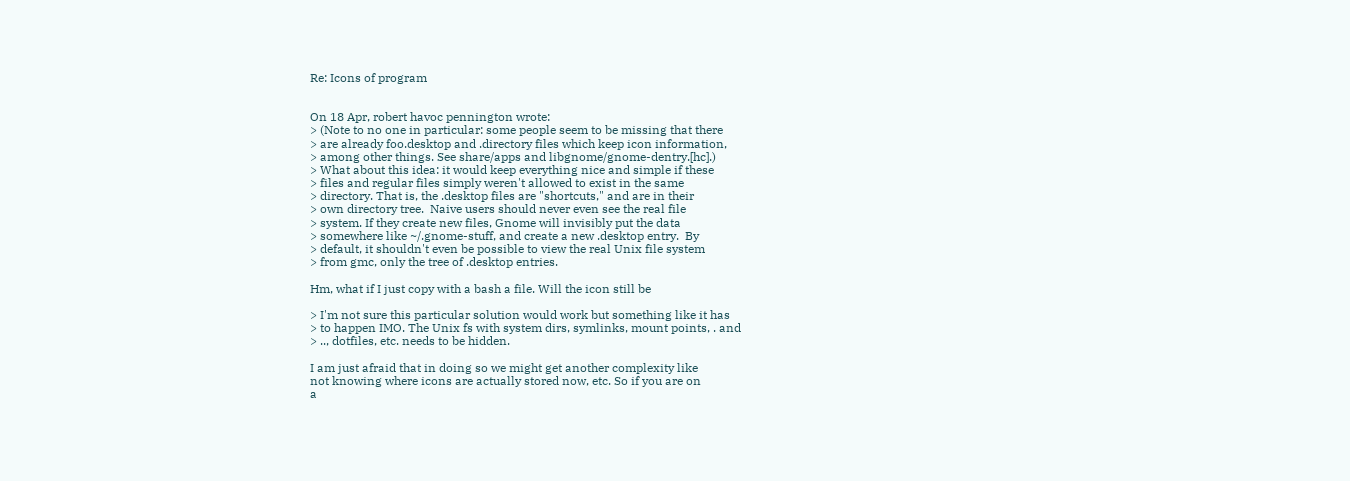Re: Icons of program


On 18 Apr, robert havoc pennington wrote:
> (Note to no one in particular: some people seem to be missing that there
> are already foo.desktop and .directory files which keep icon information,
> among other things. See share/apps and libgnome/gnome-dentry.[hc].)
> What about this idea: it would keep everything nice and simple if these
> files and regular files simply weren't allowed to exist in the same
> directory. That is, the .desktop files are "shortcuts," and are in their
> own directory tree.  Naive users should never even see the real file
> system. If they create new files, Gnome will invisibly put the data
> somewhere like ~/.gnome-stuff, and create a new .desktop entry.  By
> default, it shouldn't even be possible to view the real Unix file system
> from gmc, only the tree of .desktop entries.

Hm, what if I just copy with a bash a file. Will the icon still be

> I'm not sure this particular solution would work but something like it has
> to happen IMO. The Unix fs with system dirs, symlinks, mount points, . and
> .., dotfiles, etc. needs to be hidden.

I am just afraid that in doing so we might get another complexity like
not knowing where icons are actually stored now, etc. So if you are on
a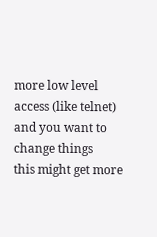more low level access (like telnet) and you want to change things
this might get more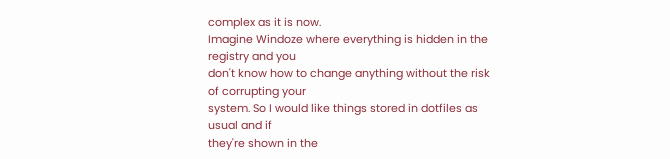complex as it is now.
Imagine Windoze where everything is hidden in the registry and you
don't know how to change anything without the risk of corrupting your
system. So I would like things stored in dotfiles as usual and if
they're shown in the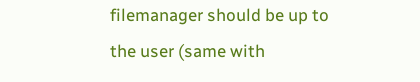filemanager should be up to the user (same with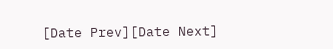[Date Prev][Date Next]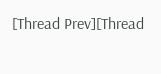[Thread Prev][Thread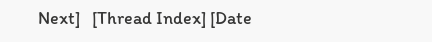Next]   [Thread Index] [Date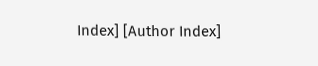Index] [Author Index]